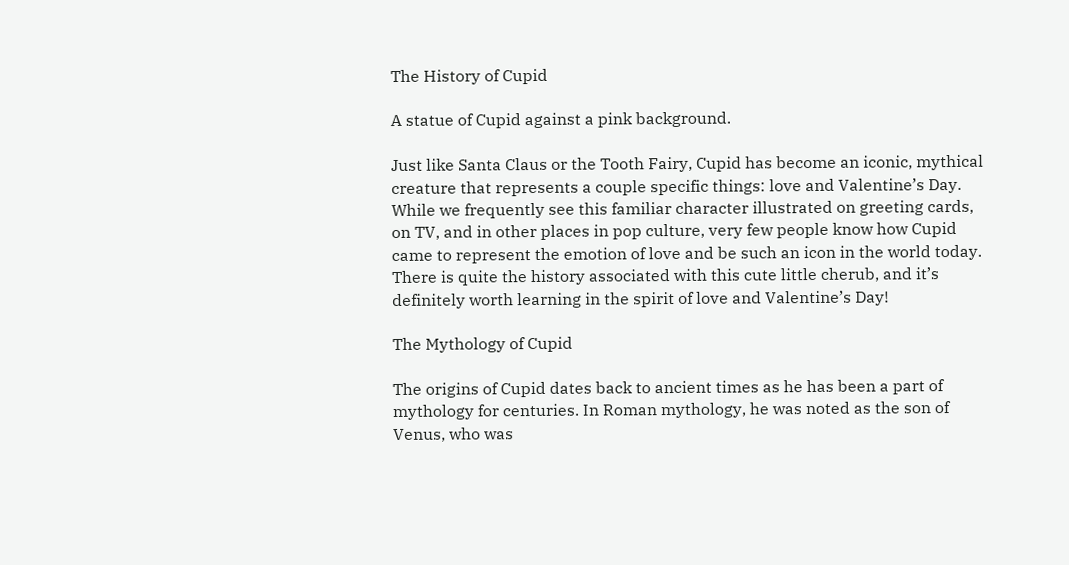The History of Cupid

A statue of Cupid against a pink background.

Just like Santa Claus or the Tooth Fairy, Cupid has become an iconic, mythical creature that represents a couple specific things: love and Valentine’s Day. While we frequently see this familiar character illustrated on greeting cards, on TV, and in other places in pop culture, very few people know how Cupid came to represent the emotion of love and be such an icon in the world today. There is quite the history associated with this cute little cherub, and it’s definitely worth learning in the spirit of love and Valentine’s Day!

The Mythology of Cupid

The origins of Cupid dates back to ancient times as he has been a part of mythology for centuries. In Roman mythology, he was noted as the son of Venus, who was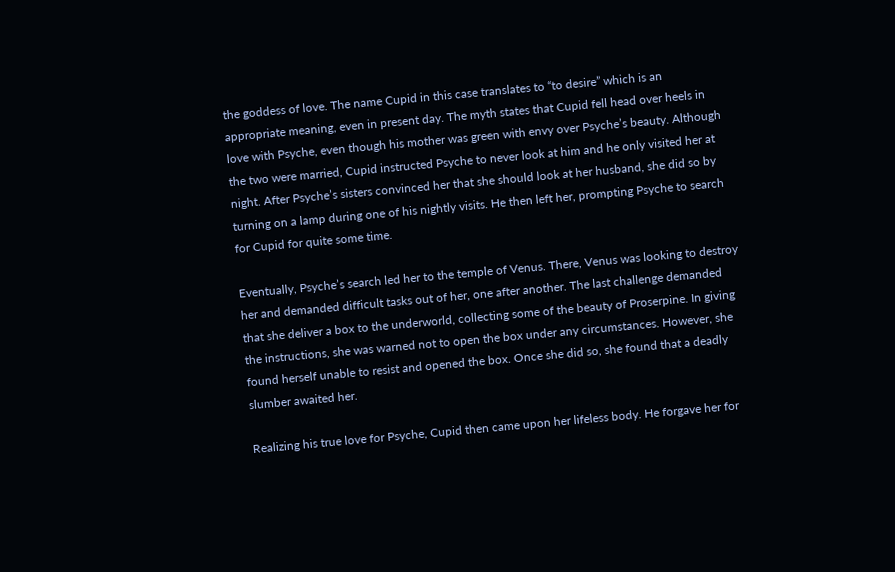the goddess of love. The name Cupid in this case translates to “to desire” which is an appropriate meaning, even in present day. The myth states that Cupid fell head over heels in love with Psyche, even though his mother was green with envy over Psyche’s beauty. Although the two were married, Cupid instructed Psyche to never look at him and he only visited her at night. After Psyche’s sisters convinced her that she should look at her husband, she did so by turning on a lamp during one of his nightly visits. He then left her, prompting Psyche to search for Cupid for quite some time.

Eventually, Psyche’s search led her to the temple of Venus. There, Venus was looking to destroy her and demanded difficult tasks out of her, one after another. The last challenge demanded that she deliver a box to the underworld, collecting some of the beauty of Proserpine. In giving the instructions, she was warned not to open the box under any circumstances. However, she found herself unable to resist and opened the box. Once she did so, she found that a deadly slumber awaited her.

Realizing his true love for Psyche, Cupid then came upon her lifeless body. He forgave her for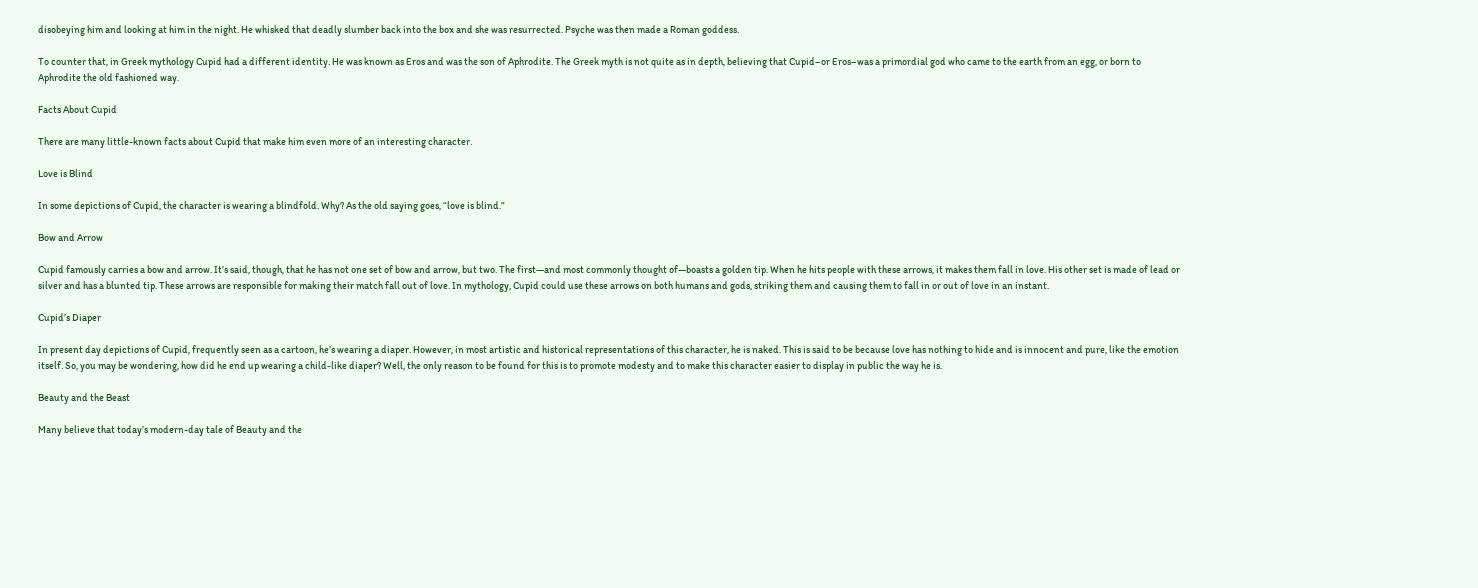disobeying him and looking at him in the night. He whisked that deadly slumber back into the box and she was resurrected. Psyche was then made a Roman goddess.

To counter that, in Greek mythology Cupid had a different identity. He was known as Eros and was the son of Aphrodite. The Greek myth is not quite as in depth, believing that Cupid–or Eros–was a primordial god who came to the earth from an egg, or born to Aphrodite the old fashioned way.

Facts About Cupid

There are many little-known facts about Cupid that make him even more of an interesting character.

Love is Blind

In some depictions of Cupid, the character is wearing a blindfold. Why? As the old saying goes, “love is blind.”

Bow and Arrow

Cupid famously carries a bow and arrow. It’s said, though, that he has not one set of bow and arrow, but two. The first—and most commonly thought of—boasts a golden tip. When he hits people with these arrows, it makes them fall in love. His other set is made of lead or silver and has a blunted tip. These arrows are responsible for making their match fall out of love. In mythology, Cupid could use these arrows on both humans and gods, striking them and causing them to fall in or out of love in an instant.

Cupid’s Diaper

In present day depictions of Cupid, frequently seen as a cartoon, he’s wearing a diaper. However, in most artistic and historical representations of this character, he is naked. This is said to be because love has nothing to hide and is innocent and pure, like the emotion itself. So, you may be wondering, how did he end up wearing a child-like diaper? Well, the only reason to be found for this is to promote modesty and to make this character easier to display in public the way he is.

Beauty and the Beast

Many believe that today’s modern-day tale of Beauty and the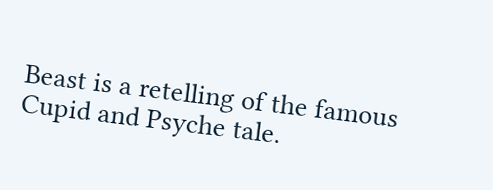Beast is a retelling of the famous Cupid and Psyche tale.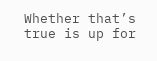Whether that’s true is up for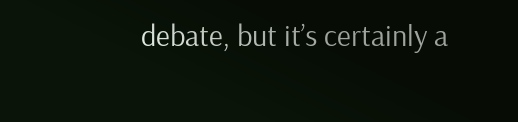debate, but it’s certainly a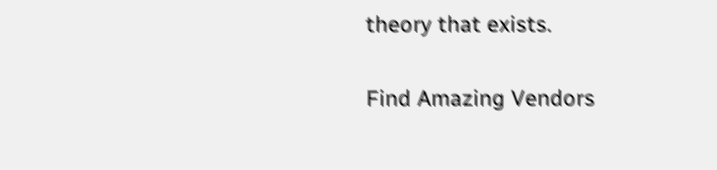theory that exists.

Find Amazing Vendors